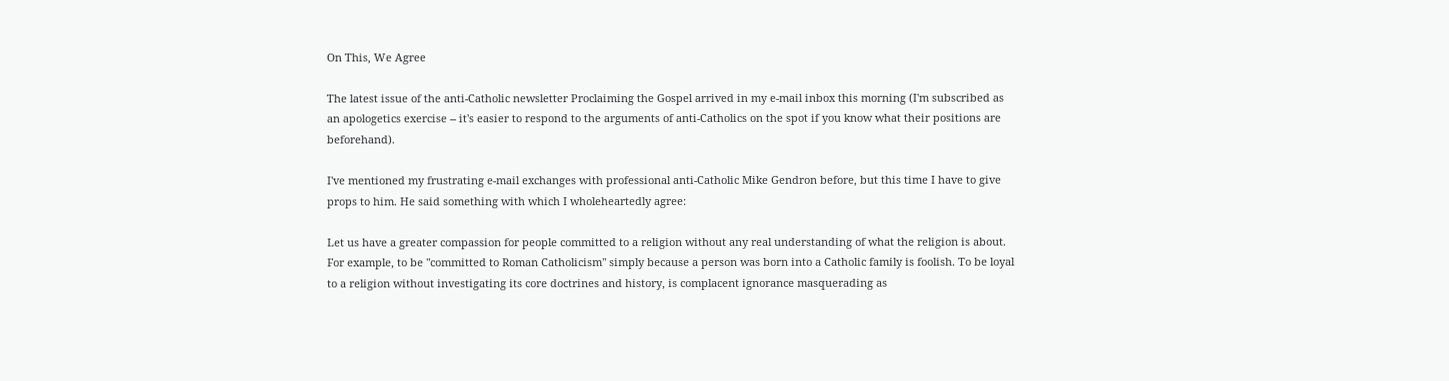On This, We Agree

The latest issue of the anti-Catholic newsletter Proclaiming the Gospel arrived in my e-mail inbox this morning (I'm subscribed as an apologetics exercise -- it's easier to respond to the arguments of anti-Catholics on the spot if you know what their positions are beforehand).

I've mentioned my frustrating e-mail exchanges with professional anti-Catholic Mike Gendron before, but this time I have to give props to him. He said something with which I wholeheartedly agree:

Let us have a greater compassion for people committed to a religion without any real understanding of what the religion is about. For example, to be "committed to Roman Catholicism" simply because a person was born into a Catholic family is foolish. To be loyal to a religion without investigating its core doctrines and history, is complacent ignorance masquerading as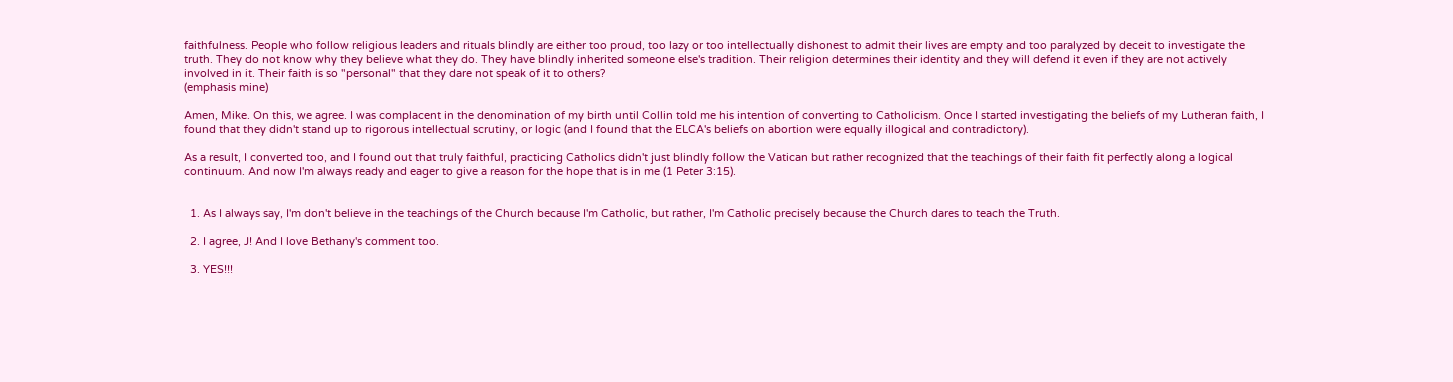faithfulness. People who follow religious leaders and rituals blindly are either too proud, too lazy or too intellectually dishonest to admit their lives are empty and too paralyzed by deceit to investigate the truth. They do not know why they believe what they do. They have blindly inherited someone else's tradition. Their religion determines their identity and they will defend it even if they are not actively involved in it. Their faith is so "personal" that they dare not speak of it to others?
(emphasis mine)

Amen, Mike. On this, we agree. I was complacent in the denomination of my birth until Collin told me his intention of converting to Catholicism. Once I started investigating the beliefs of my Lutheran faith, I found that they didn't stand up to rigorous intellectual scrutiny, or logic (and I found that the ELCA's beliefs on abortion were equally illogical and contradictory).

As a result, I converted too, and I found out that truly faithful, practicing Catholics didn't just blindly follow the Vatican but rather recognized that the teachings of their faith fit perfectly along a logical continuum. And now I'm always ready and eager to give a reason for the hope that is in me (1 Peter 3:15).


  1. As I always say, I'm don't believe in the teachings of the Church because I'm Catholic, but rather, I'm Catholic precisely because the Church dares to teach the Truth.

  2. I agree, J! And I love Bethany's comment too.

  3. YES!!!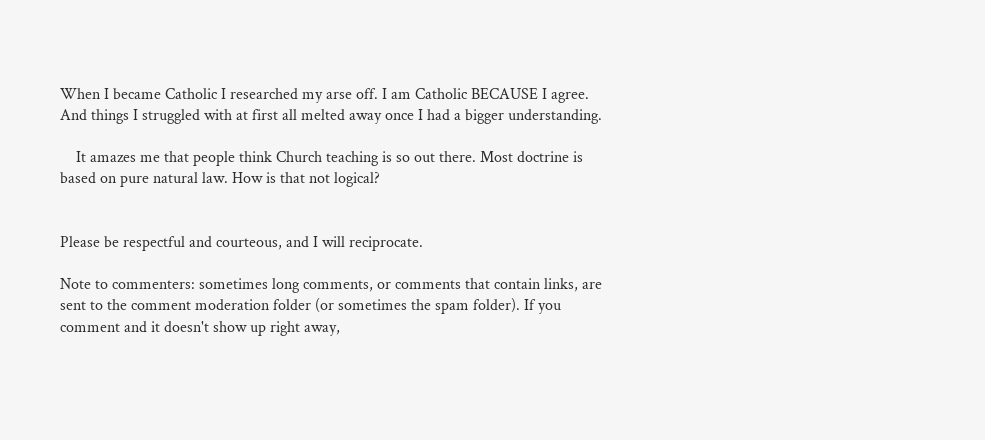When I became Catholic I researched my arse off. I am Catholic BECAUSE I agree. And things I struggled with at first all melted away once I had a bigger understanding.

    It amazes me that people think Church teaching is so out there. Most doctrine is based on pure natural law. How is that not logical?


Please be respectful and courteous, and I will reciprocate.

Note to commenters: sometimes long comments, or comments that contain links, are sent to the comment moderation folder (or sometimes the spam folder). If you comment and it doesn't show up right away,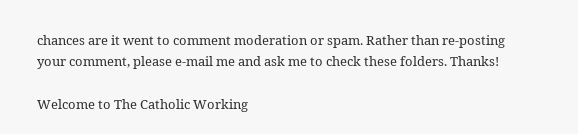chances are it went to comment moderation or spam. Rather than re-posting your comment, please e-mail me and ask me to check these folders. Thanks!

Welcome to The Catholic Working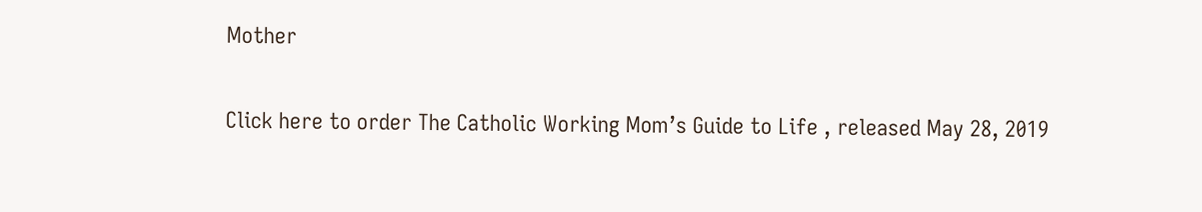Mother

Click here to order The Catholic Working Mom’s Guide to Life , released May 28, 2019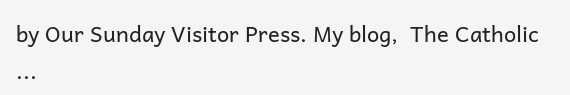by Our Sunday Visitor Press. My blog,  The Catholic ...